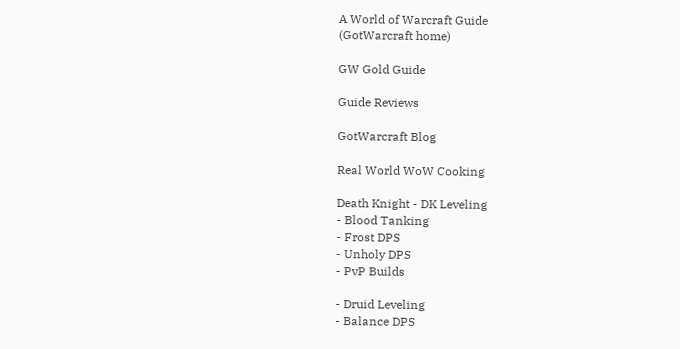A World of Warcraft Guide
(GotWarcraft home)

GW Gold Guide

Guide Reviews

GotWarcraft Blog

Real World WoW Cooking

Death Knight - DK Leveling
- Blood Tanking
- Frost DPS
- Unholy DPS
- PvP Builds

- Druid Leveling
- Balance DPS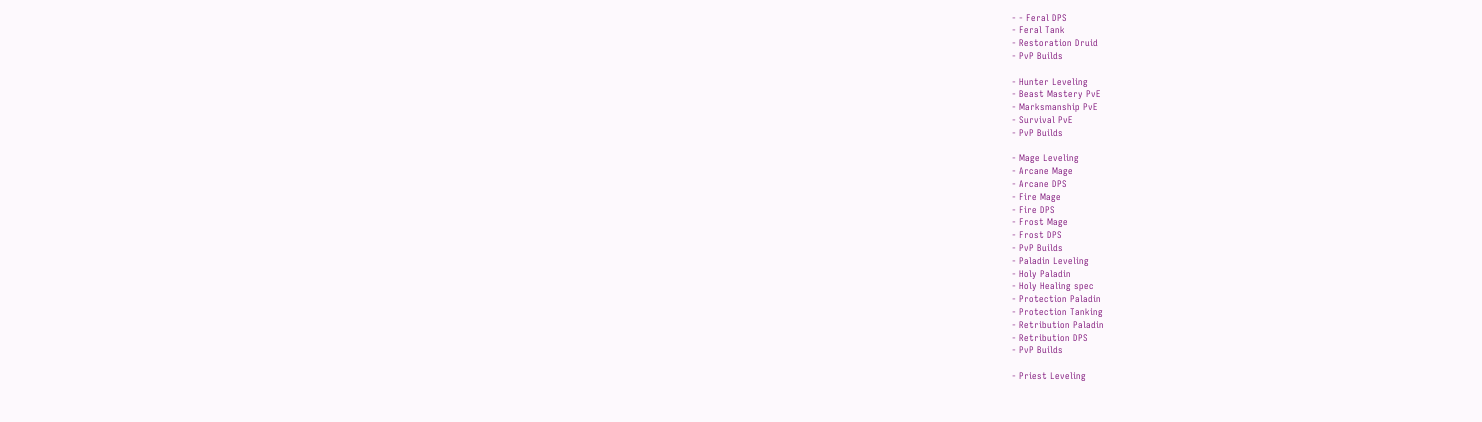- - Feral DPS
- Feral Tank
- Restoration Druid
- PvP Builds

- Hunter Leveling
- Beast Mastery PvE
- Marksmanship PvE
- Survival PvE
- PvP Builds

- Mage Leveling
- Arcane Mage
- Arcane DPS
- Fire Mage
- Fire DPS
- Frost Mage
- Frost DPS
- PvP Builds
- Paladin Leveling
- Holy Paladin
- Holy Healing spec
- Protection Paladin
- Protection Tanking
- Retribution Paladin
- Retribution DPS
- PvP Builds

- Priest Leveling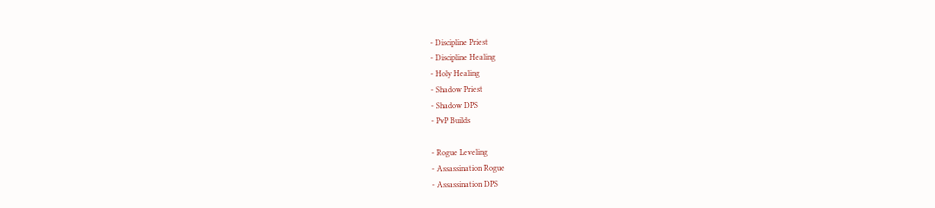- Discipline Priest
- Discipline Healing
- Holy Healing
- Shadow Priest
- Shadow DPS
- PvP Builds

- Rogue Leveling
- Assassination Rogue
- Assassination DPS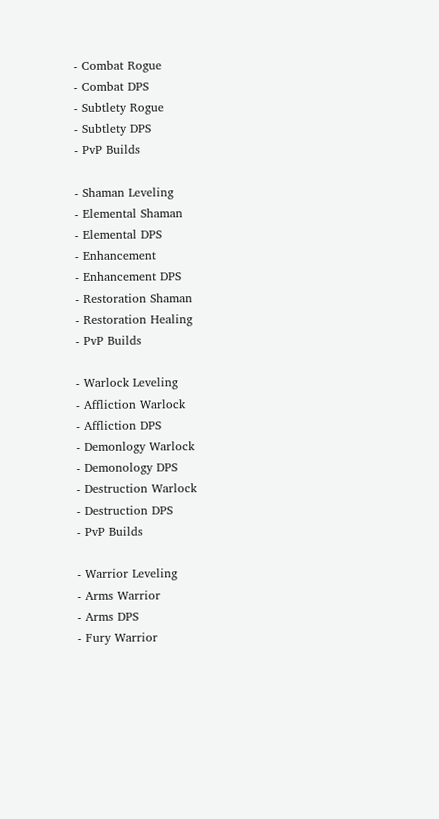- Combat Rogue
- Combat DPS
- Subtlety Rogue
- Subtlety DPS
- PvP Builds

- Shaman Leveling
- Elemental Shaman
- Elemental DPS
- Enhancement
- Enhancement DPS
- Restoration Shaman
- Restoration Healing
- PvP Builds

- Warlock Leveling
- Affliction Warlock
- Affliction DPS
- Demonlogy Warlock
- Demonology DPS
- Destruction Warlock
- Destruction DPS
- PvP Builds

- Warrior Leveling
- Arms Warrior
- Arms DPS
- Fury Warrior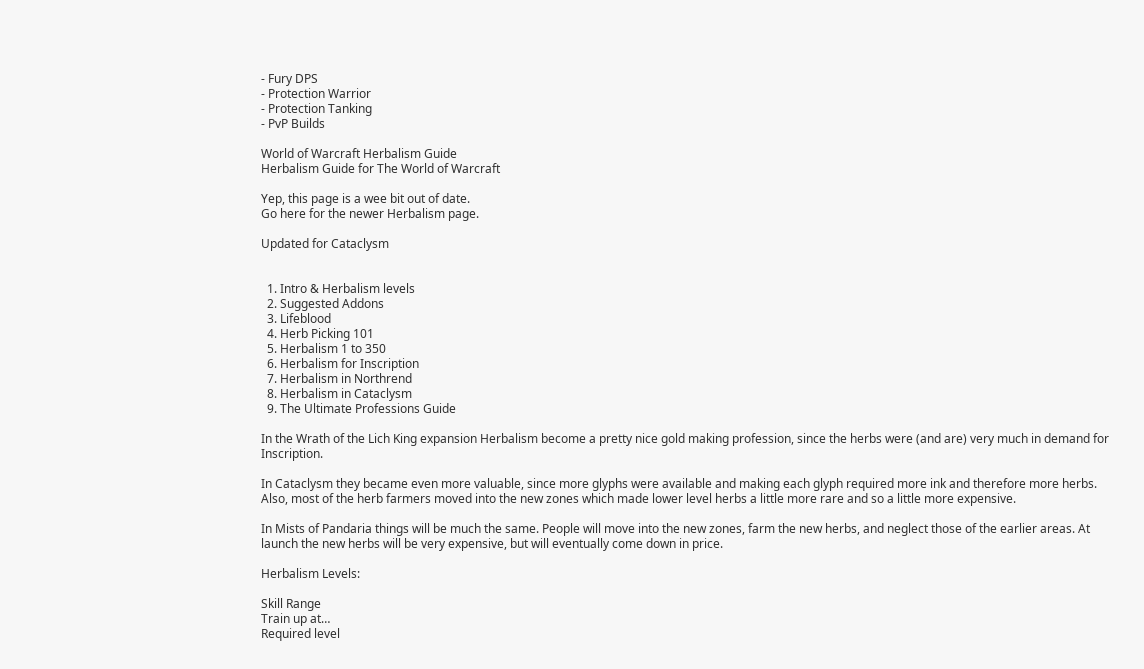- Fury DPS
- Protection Warrior
- Protection Tanking
- PvP Builds

World of Warcraft Herbalism Guide
Herbalism Guide for The World of Warcraft

Yep, this page is a wee bit out of date.
Go here for the newer Herbalism page.

Updated for Cataclysm


  1. Intro & Herbalism levels
  2. Suggested Addons
  3. Lifeblood
  4. Herb Picking 101
  5. Herbalism 1 to 350
  6. Herbalism for Inscription
  7. Herbalism in Northrend
  8. Herbalism in Cataclysm
  9. The Ultimate Professions Guide

In the Wrath of the Lich King expansion Herbalism become a pretty nice gold making profession, since the herbs were (and are) very much in demand for Inscription.

In Cataclysm they became even more valuable, since more glyphs were available and making each glyph required more ink and therefore more herbs. Also, most of the herb farmers moved into the new zones which made lower level herbs a little more rare and so a little more expensive.

In Mists of Pandaria things will be much the same. People will move into the new zones, farm the new herbs, and neglect those of the earlier areas. At launch the new herbs will be very expensive, but will eventually come down in price.

Herbalism Levels:

Skill Range
Train up at…
Required level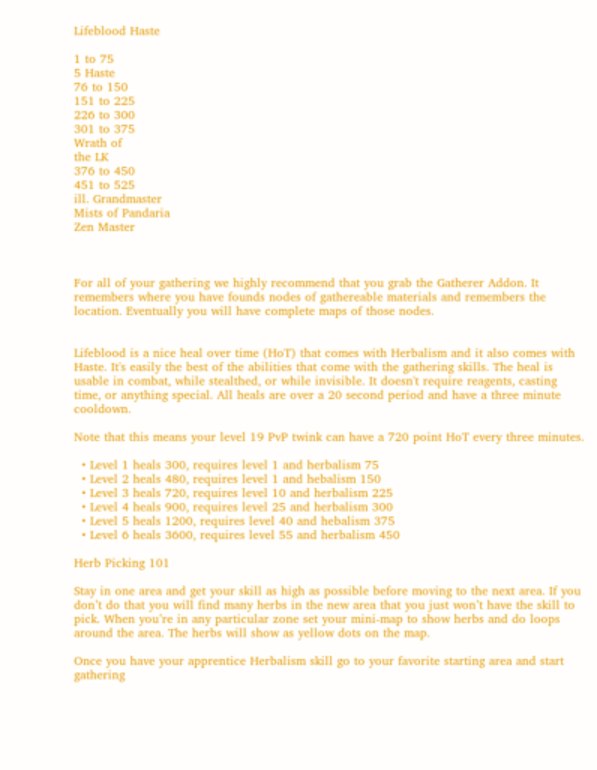Lifeblood Haste

1 to 75
5 Haste
76 to 150
151 to 225
226 to 300
301 to 375
Wrath of
the LK
376 to 450
451 to 525
ill. Grandmaster
Mists of Pandaria
Zen Master



For all of your gathering we highly recommend that you grab the Gatherer Addon. It remembers where you have founds nodes of gathereable materials and remembers the location. Eventually you will have complete maps of those nodes.


Lifeblood is a nice heal over time (HoT) that comes with Herbalism and it also comes with Haste. It's easily the best of the abilities that come with the gathering skills. The heal is usable in combat, while stealthed, or while invisible. It doesn't require reagents, casting time, or anything special. All heals are over a 20 second period and have a three minute cooldown.

Note that this means your level 19 PvP twink can have a 720 point HoT every three minutes.

  • Level 1 heals 300, requires level 1 and herbalism 75
  • Level 2 heals 480, requires level 1 and hebalism 150
  • Level 3 heals 720, requires level 10 and herbalism 225
  • Level 4 heals 900, requires level 25 and herbalism 300
  • Level 5 heals 1200, requires level 40 and hebalism 375
  • Level 6 heals 3600, requires level 55 and herbalism 450

Herb Picking 101

Stay in one area and get your skill as high as possible before moving to the next area. If you don’t do that you will find many herbs in the new area that you just won’t have the skill to pick. When you’re in any particular zone set your mini-map to show herbs and do loops around the area. The herbs will show as yellow dots on the map.

Once you have your apprentice Herbalism skill go to your favorite starting area and start gathering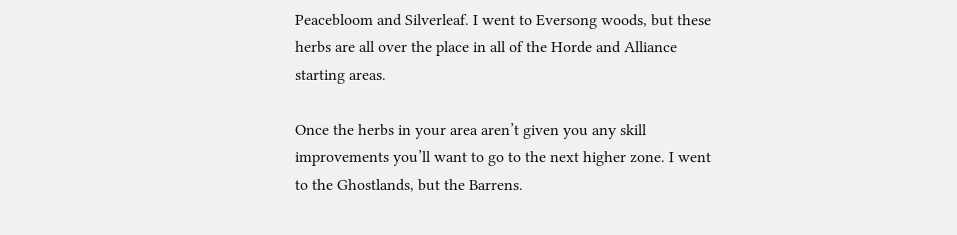Peacebloom and Silverleaf. I went to Eversong woods, but these herbs are all over the place in all of the Horde and Alliance starting areas.

Once the herbs in your area aren’t given you any skill improvements you’ll want to go to the next higher zone. I went to the Ghostlands, but the Barrens.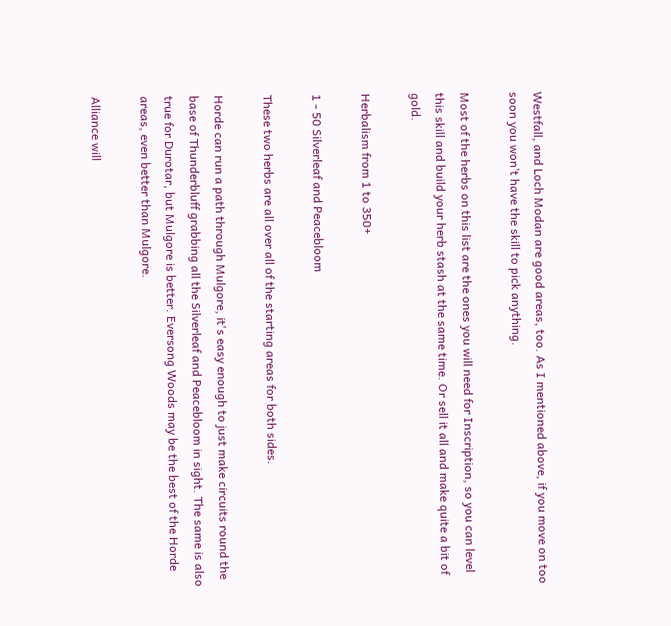Westfall, and Loch Modan are good areas, too. As I mentioned above, if you move on too soon you won’t have the skill to pick anything.

Most of the herbs on this list are the ones you will need for Inscription, so you can level this skill and build your herb stash at the same time. Or sell it all and make quite a bit of gold.

Herbalism from 1 to 350+

1 - 50 Silverleaf and Peacebloom

These two herbs are all over all of the starting areas for both sides.

Horde can run a path through Mulgore, it's easy enough to just make circuits round the base of Thunderbluff grabbing all the Silverleaf and Peacebloom in sight. The same is also true for Durotar, but Mulgore is better. Eversong Woods may be the best of the Horde areas, even better than Mulgore.

Alliance will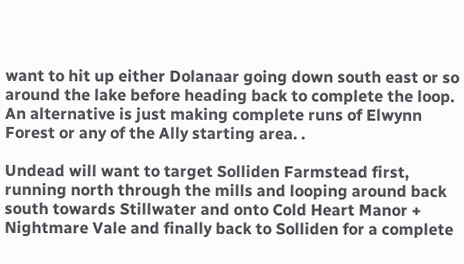want to hit up either Dolanaar going down south east or so around the lake before heading back to complete the loop. An alternative is just making complete runs of Elwynn Forest or any of the Ally starting area. .

Undead will want to target Solliden Farmstead first, running north through the mills and looping around back south towards Stillwater and onto Cold Heart Manor + Nightmare Vale and finally back to Solliden for a complete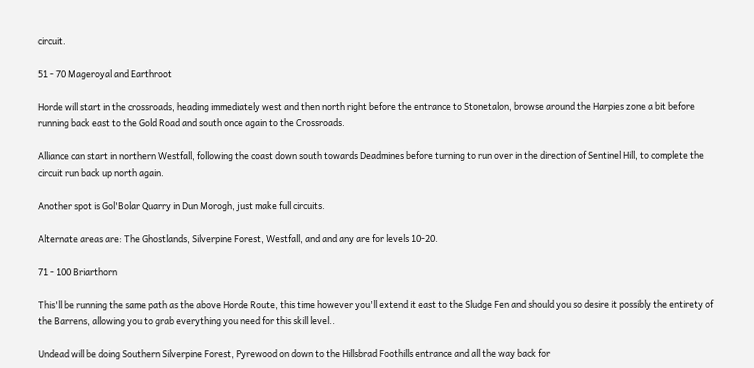circuit.

51 - 70 Mageroyal and Earthroot

Horde will start in the crossroads, heading immediately west and then north right before the entrance to Stonetalon, browse around the Harpies zone a bit before running back east to the Gold Road and south once again to the Crossroads.

Alliance can start in northern Westfall, following the coast down south towards Deadmines before turning to run over in the direction of Sentinel Hill, to complete the circuit run back up north again.

Another spot is Gol'Bolar Quarry in Dun Morogh, just make full circuits.

Alternate areas are: The Ghostlands, Silverpine Forest, Westfall, and and any are for levels 10-20.

71 - 100 Briarthorn

This'll be running the same path as the above Horde Route, this time however you'll extend it east to the Sludge Fen and should you so desire it possibly the entirety of the Barrens, allowing you to grab everything you need for this skill level..

Undead will be doing Southern Silverpine Forest, Pyrewood on down to the Hillsbrad Foothills entrance and all the way back for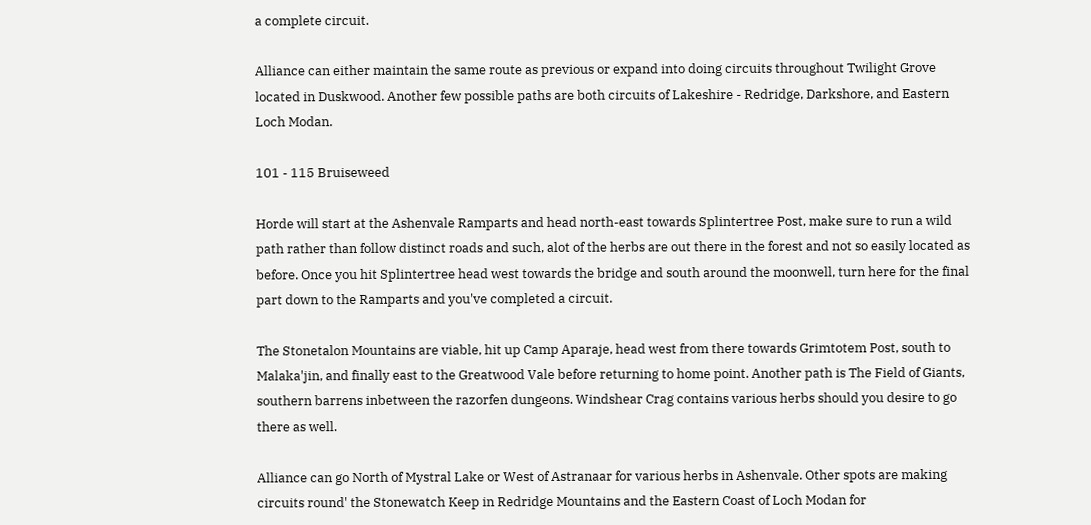a complete circuit.

Alliance can either maintain the same route as previous or expand into doing circuits throughout Twilight Grove located in Duskwood. Another few possible paths are both circuits of Lakeshire - Redridge, Darkshore, and Eastern Loch Modan.

101 - 115 Bruiseweed

Horde will start at the Ashenvale Ramparts and head north-east towards Splintertree Post, make sure to run a wild path rather than follow distinct roads and such, alot of the herbs are out there in the forest and not so easily located as before. Once you hit Splintertree head west towards the bridge and south around the moonwell, turn here for the final part down to the Ramparts and you've completed a circuit.

The Stonetalon Mountains are viable, hit up Camp Aparaje, head west from there towards Grimtotem Post, south to Malaka'jin, and finally east to the Greatwood Vale before returning to home point. Another path is The Field of Giants, southern barrens inbetween the razorfen dungeons. Windshear Crag contains various herbs should you desire to go there as well.

Alliance can go North of Mystral Lake or West of Astranaar for various herbs in Ashenvale. Other spots are making circuits round' the Stonewatch Keep in Redridge Mountains and the Eastern Coast of Loch Modan for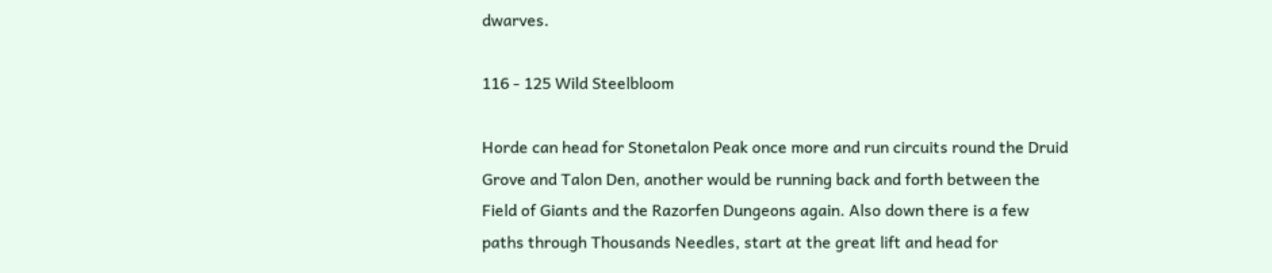dwarves.

116 - 125 Wild Steelbloom

Horde can head for Stonetalon Peak once more and run circuits round the Druid Grove and Talon Den, another would be running back and forth between the Field of Giants and the Razorfen Dungeons again. Also down there is a few paths through Thousands Needles, start at the great lift and head for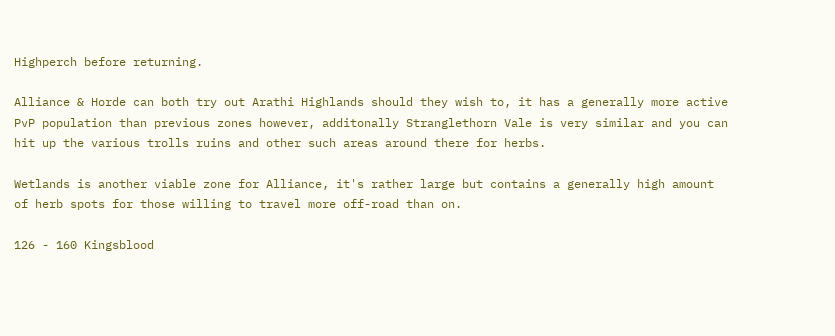Highperch before returning.

Alliance & Horde can both try out Arathi Highlands should they wish to, it has a generally more active PvP population than previous zones however, additonally Stranglethorn Vale is very similar and you can hit up the various trolls ruins and other such areas around there for herbs.

Wetlands is another viable zone for Alliance, it's rather large but contains a generally high amount of herb spots for those willing to travel more off-road than on.

126 - 160 Kingsblood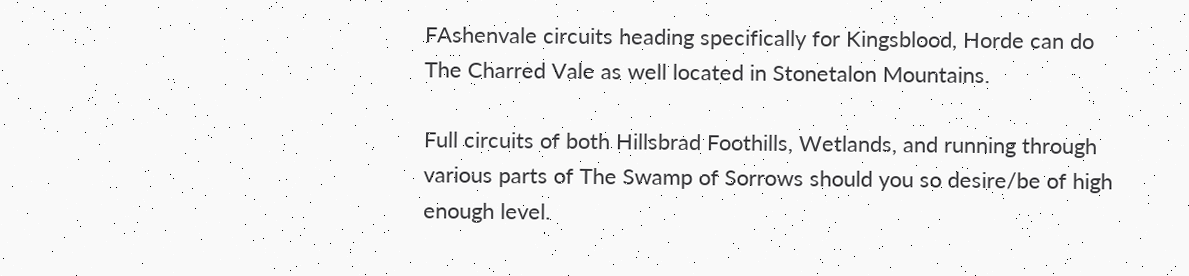FAshenvale circuits heading specifically for Kingsblood, Horde can do The Charred Vale as well located in Stonetalon Mountains.

Full circuits of both Hillsbrad Foothills, Wetlands, and running through various parts of The Swamp of Sorrows should you so desire/be of high enough level.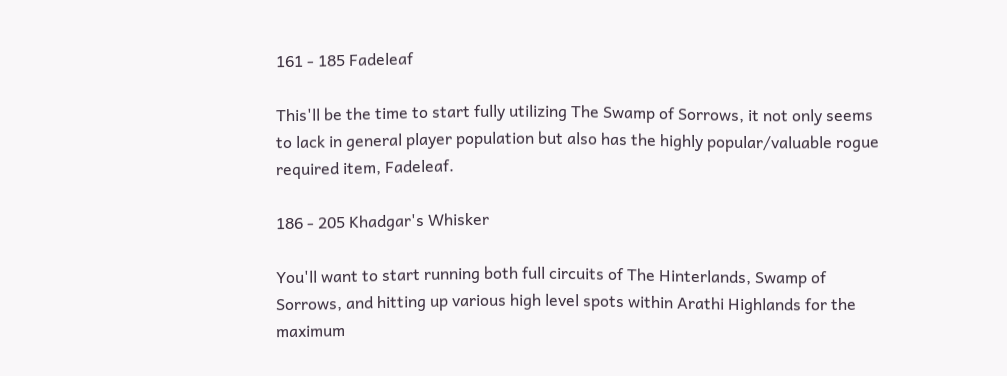161 - 185 Fadeleaf

This'll be the time to start fully utilizing The Swamp of Sorrows, it not only seems to lack in general player population but also has the highly popular/valuable rogue required item, Fadeleaf.

186 - 205 Khadgar's Whisker

You'll want to start running both full circuits of The Hinterlands, Swamp of Sorrows, and hitting up various high level spots within Arathi Highlands for the maximum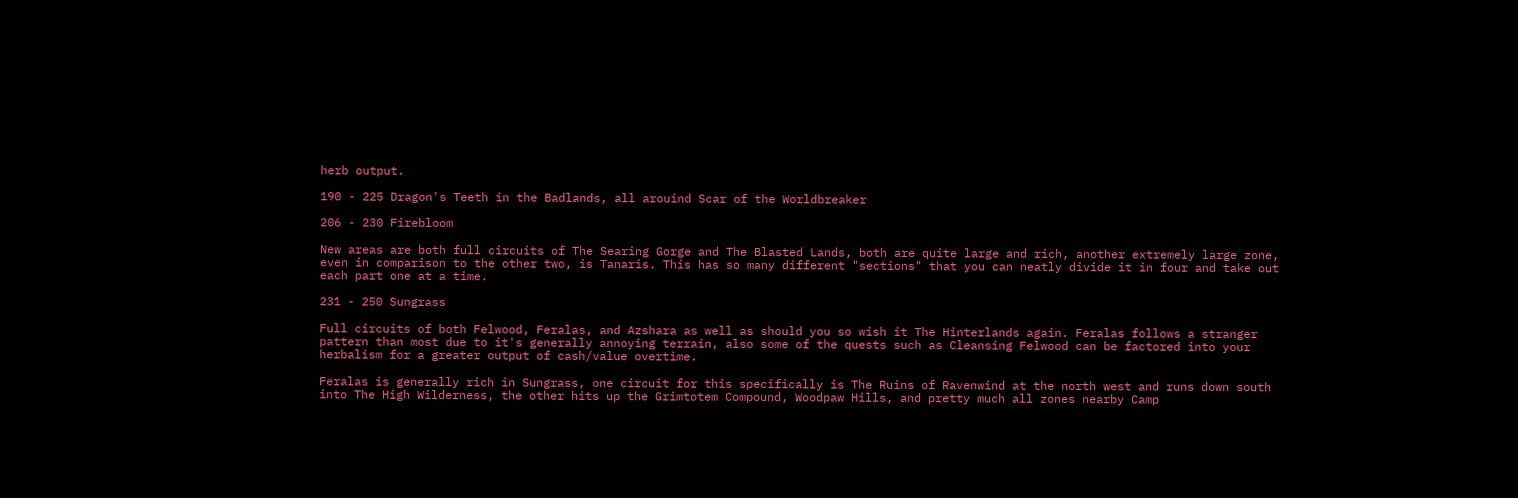herb output.

190 - 225 Dragon's Teeth in the Badlands, all arouind Scar of the Worldbreaker

206 - 230 Firebloom

New areas are both full circuits of The Searing Gorge and The Blasted Lands, both are quite large and rich, another extremely large zone, even in comparison to the other two, is Tanaris. This has so many different "sections" that you can neatly divide it in four and take out each part one at a time.

231 - 250 Sungrass

Full circuits of both Felwood, Feralas, and Azshara as well as should you so wish it The Hinterlands again. Feralas follows a stranger pattern than most due to it's generally annoying terrain, also some of the quests such as Cleansing Felwood can be factored into your herbalism for a greater output of cash/value overtime.

Feralas is generally rich in Sungrass, one circuit for this specifically is The Ruins of Ravenwind at the north west and runs down south into The High Wilderness, the other hits up the Grimtotem Compound, Woodpaw Hills, and pretty much all zones nearby Camp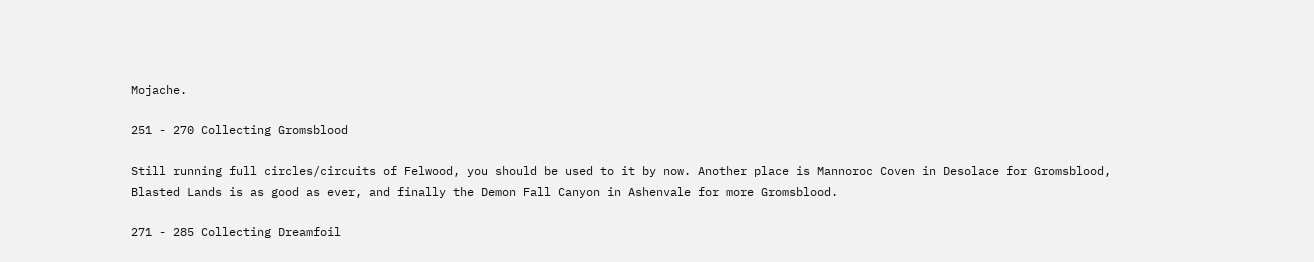Mojache.

251 - 270 Collecting Gromsblood

Still running full circles/circuits of Felwood, you should be used to it by now. Another place is Mannoroc Coven in Desolace for Gromsblood, Blasted Lands is as good as ever, and finally the Demon Fall Canyon in Ashenvale for more Gromsblood.

271 - 285 Collecting Dreamfoil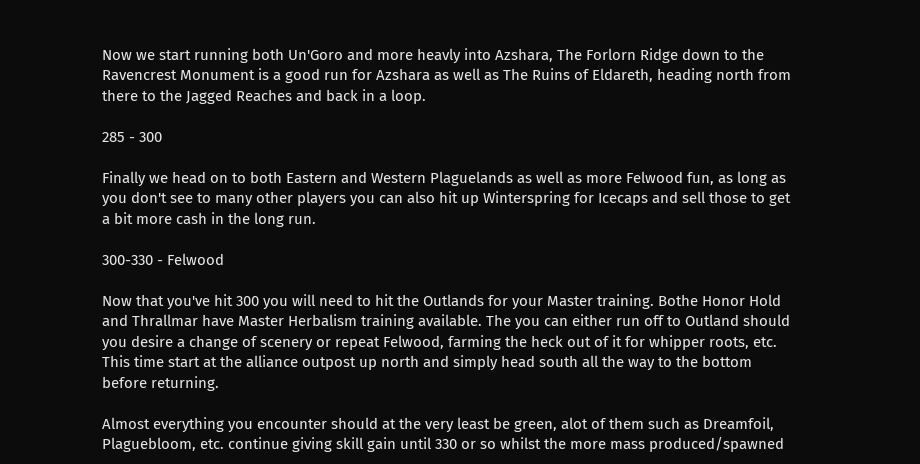Now we start running both Un'Goro and more heavly into Azshara, The Forlorn Ridge down to the Ravencrest Monument is a good run for Azshara as well as The Ruins of Eldareth, heading north from there to the Jagged Reaches and back in a loop.

285 - 300

Finally we head on to both Eastern and Western Plaguelands as well as more Felwood fun, as long as you don't see to many other players you can also hit up Winterspring for Icecaps and sell those to get a bit more cash in the long run.

300-330 - Felwood

Now that you've hit 300 you will need to hit the Outlands for your Master training. Bothe Honor Hold and Thrallmar have Master Herbalism training available. The you can either run off to Outland should you desire a change of scenery or repeat Felwood, farming the heck out of it for whipper roots, etc. This time start at the alliance outpost up north and simply head south all the way to the bottom before returning.

Almost everything you encounter should at the very least be green, alot of them such as Dreamfoil, Plaguebloom, etc. continue giving skill gain until 330 or so whilst the more mass produced/spawned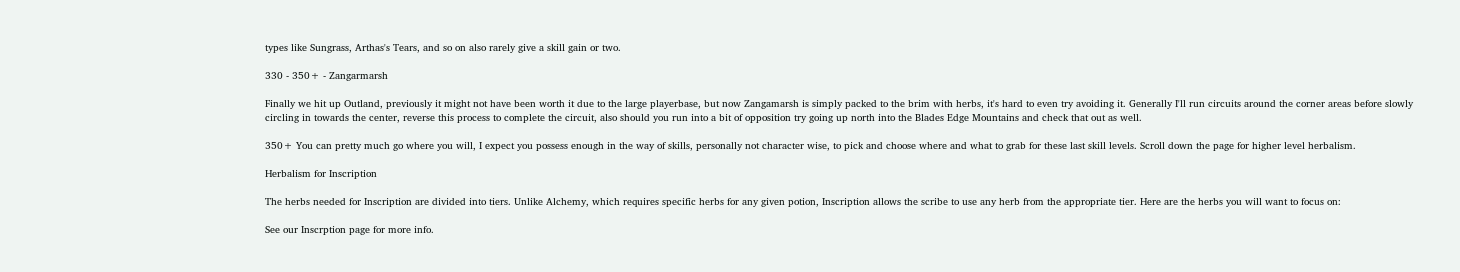types like Sungrass, Arthas's Tears, and so on also rarely give a skill gain or two.

330 - 350+ - Zangarmarsh

Finally we hit up Outland, previously it might not have been worth it due to the large playerbase, but now Zangamarsh is simply packed to the brim with herbs, it's hard to even try avoiding it. Generally I'll run circuits around the corner areas before slowly circling in towards the center, reverse this process to complete the circuit, also should you run into a bit of opposition try going up north into the Blades Edge Mountains and check that out as well.

350+ You can pretty much go where you will, I expect you possess enough in the way of skills, personally not character wise, to pick and choose where and what to grab for these last skill levels. Scroll down the page for higher level herbalism.

Herbalism for Inscription

The herbs needed for Inscription are divided into tiers. Unlike Alchemy, which requires specific herbs for any given potion, Inscription allows the scribe to use any herb from the appropriate tier. Here are the herbs you will want to focus on:

See our Inscrption page for more info.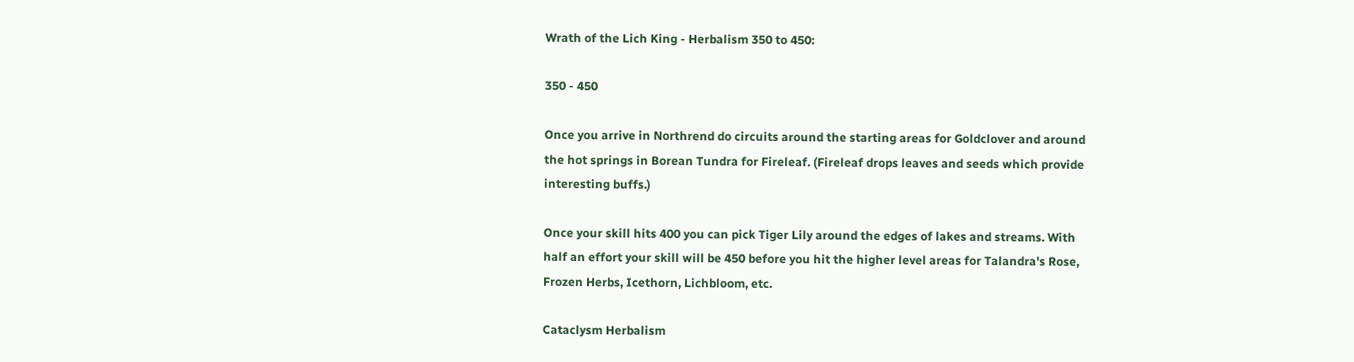Wrath of the Lich King - Herbalism 350 to 450:

350 - 450

Once you arrive in Northrend do circuits around the starting areas for Goldclover and around the hot springs in Borean Tundra for Fireleaf. (Fireleaf drops leaves and seeds which provide interesting buffs.)

Once your skill hits 400 you can pick Tiger Lily around the edges of lakes and streams. With half an effort your skill will be 450 before you hit the higher level areas for Talandra's Rose, Frozen Herbs, Icethorn, Lichbloom, etc.

Cataclysm Herbalism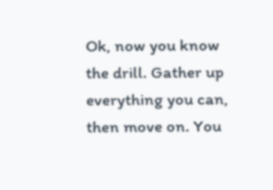Ok, now you know the drill. Gather up everything you can, then move on. You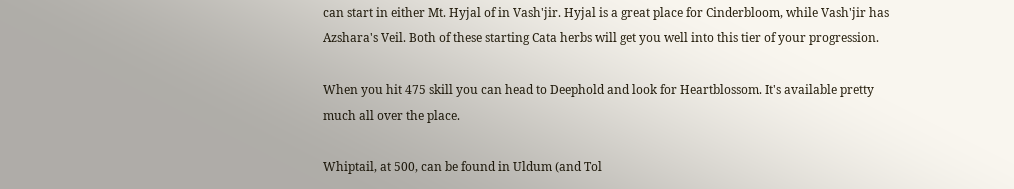can start in either Mt. Hyjal of in Vash'jir. Hyjal is a great place for Cinderbloom, while Vash'jir has Azshara's Veil. Both of these starting Cata herbs will get you well into this tier of your progression.

When you hit 475 skill you can head to Deephold and look for Heartblossom. It's available pretty much all over the place.

Whiptail, at 500, can be found in Uldum (and Tol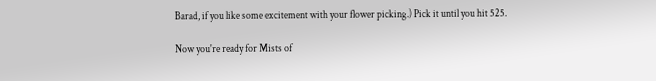Barad, if you like some excitement with your flower picking.) Pick it until you hit 525.

Now you're ready for Mists of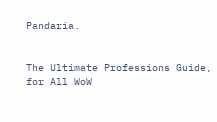Pandaria.


The Ultimate Professions Guide, for All WoW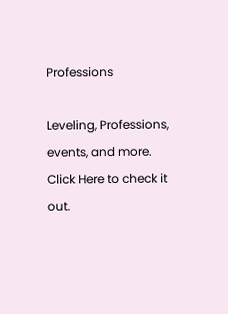Professions

Leveling, Professions, events, and more.
Click Here to check it out.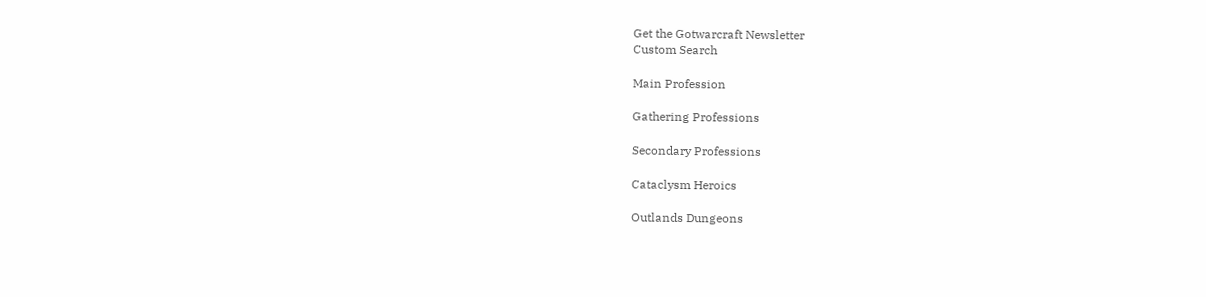Get the Gotwarcraft Newsletter
Custom Search

Main Profession

Gathering Professions

Secondary Professions

Cataclysm Heroics

Outlands Dungeons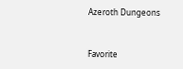Azeroth Dungeons


Favorite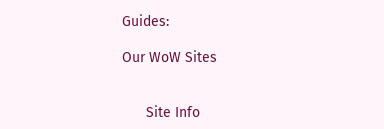Guides:

Our WoW Sites


      Site Info